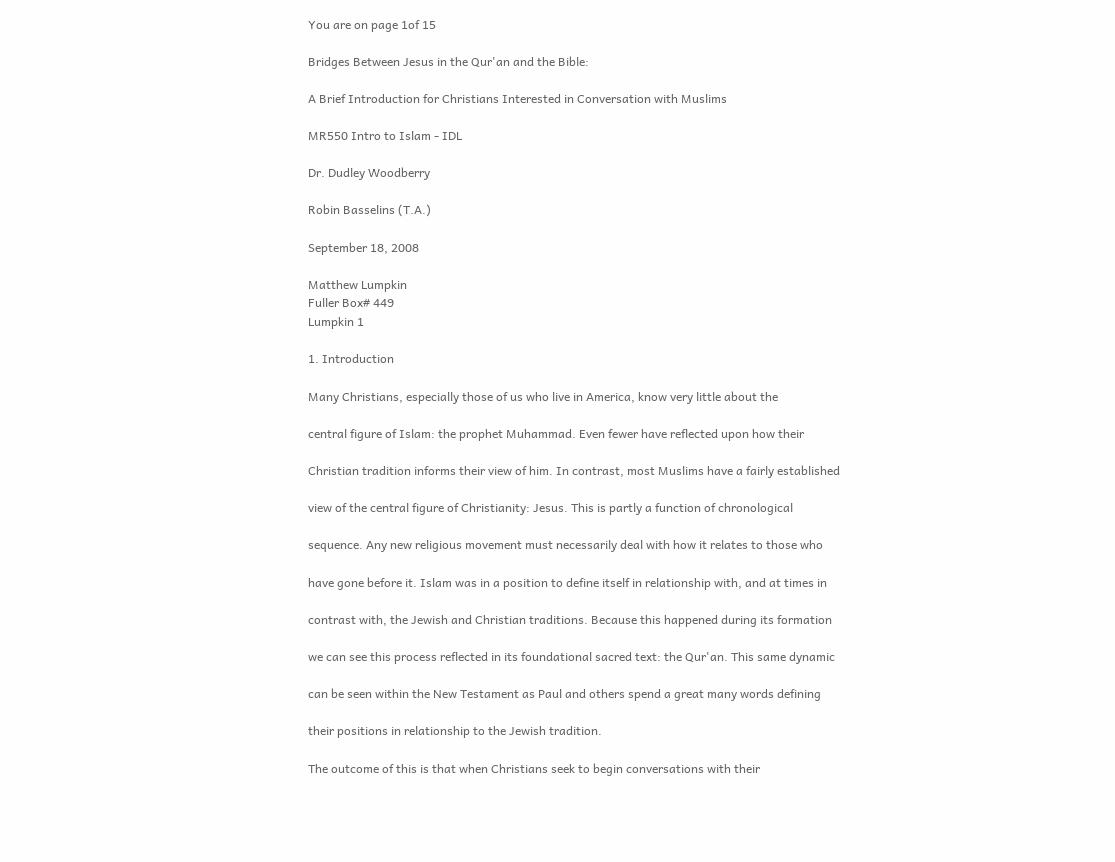You are on page 1of 15

Bridges Between Jesus in the Qur'an and the Bible:

A Brief Introduction for Christians Interested in Conversation with Muslims

MR550 Intro to Islam - IDL

Dr. Dudley Woodberry

Robin Basselins (T.A.)

September 18, 2008

Matthew Lumpkin
Fuller Box# 449
Lumpkin 1

1. Introduction

Many Christians, especially those of us who live in America, know very little about the

central figure of Islam: the prophet Muhammad. Even fewer have reflected upon how their

Christian tradition informs their view of him. In contrast, most Muslims have a fairly established

view of the central figure of Christianity: Jesus. This is partly a function of chronological

sequence. Any new religious movement must necessarily deal with how it relates to those who

have gone before it. Islam was in a position to define itself in relationship with, and at times in

contrast with, the Jewish and Christian traditions. Because this happened during its formation

we can see this process reflected in its foundational sacred text: the Qur'an. This same dynamic

can be seen within the New Testament as Paul and others spend a great many words defining

their positions in relationship to the Jewish tradition.

The outcome of this is that when Christians seek to begin conversations with their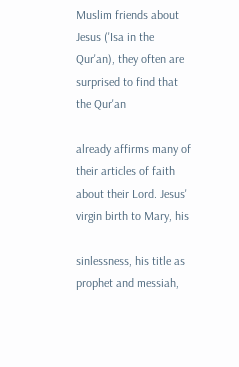Muslim friends about Jesus ('Isa in the Qur'an), they often are surprised to find that the Qur'an

already affirms many of their articles of faith about their Lord. Jesus' virgin birth to Mary, his

sinlessness, his title as prophet and messiah,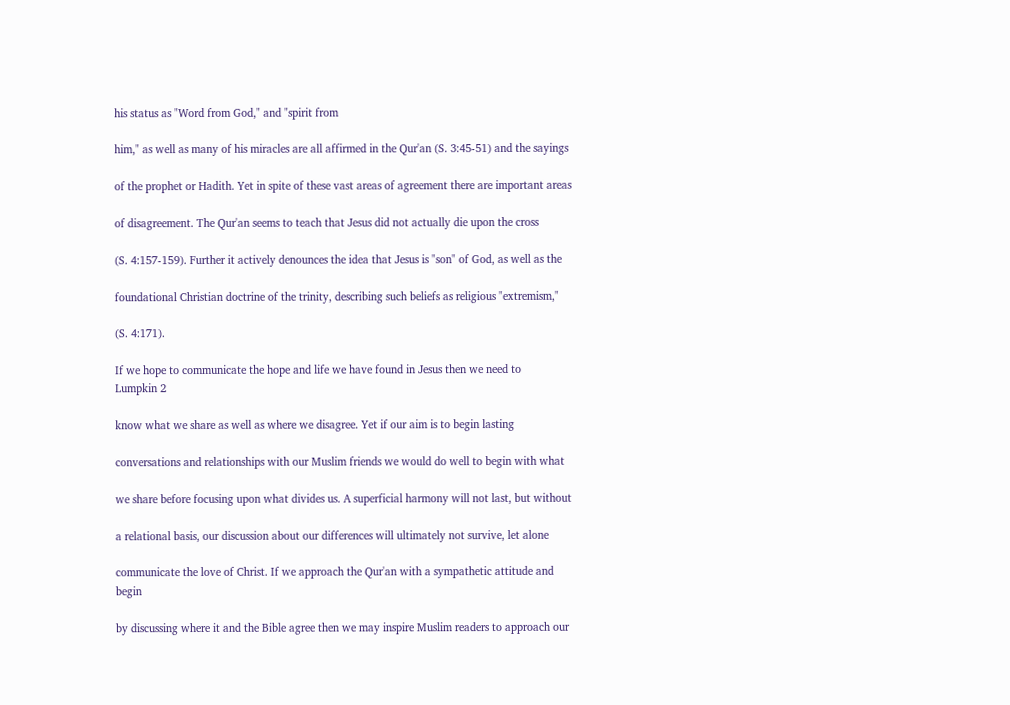his status as "Word from God," and "spirit from

him," as well as many of his miracles are all affirmed in the Qur'an (S. 3:45-51) and the sayings

of the prophet or Hadith. Yet in spite of these vast areas of agreement there are important areas

of disagreement. The Qur'an seems to teach that Jesus did not actually die upon the cross

(S. 4:157-159). Further it actively denounces the idea that Jesus is "son" of God, as well as the

foundational Christian doctrine of the trinity, describing such beliefs as religious "extremism,"

(S. 4:171).

If we hope to communicate the hope and life we have found in Jesus then we need to
Lumpkin 2

know what we share as well as where we disagree. Yet if our aim is to begin lasting

conversations and relationships with our Muslim friends we would do well to begin with what

we share before focusing upon what divides us. A superficial harmony will not last, but without

a relational basis, our discussion about our differences will ultimately not survive, let alone

communicate the love of Christ. If we approach the Qur'an with a sympathetic attitude and begin

by discussing where it and the Bible agree then we may inspire Muslim readers to approach our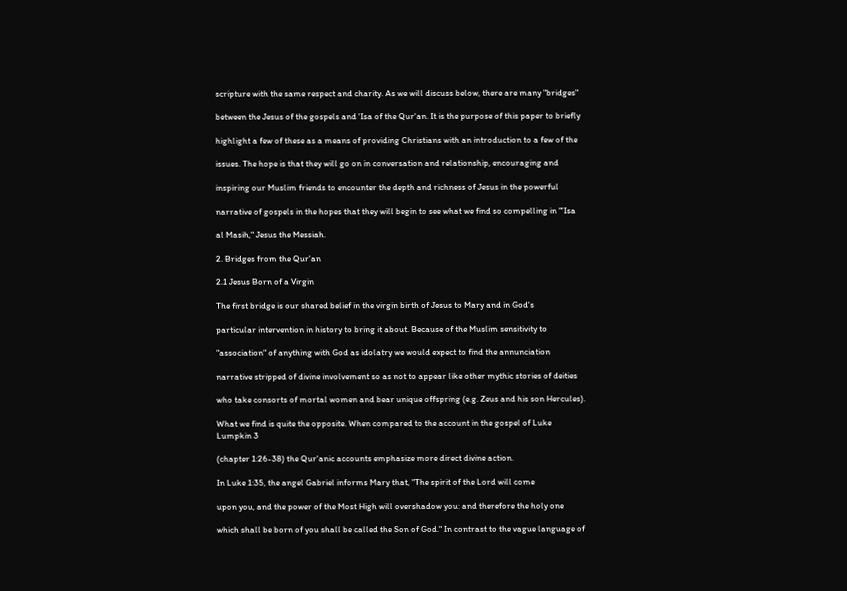scripture with the same respect and charity. As we will discuss below, there are many "bridges"

between the Jesus of the gospels and 'Isa of the Qur'an. It is the purpose of this paper to briefly

highlight a few of these as a means of providing Christians with an introduction to a few of the

issues. The hope is that they will go on in conversation and relationship, encouraging and

inspiring our Muslim friends to encounter the depth and richness of Jesus in the powerful

narrative of gospels in the hopes that they will begin to see what we find so compelling in "'Isa

al Masih," Jesus the Messiah.

2. Bridges from the Qur'an

2.1 Jesus Born of a Virgin

The first bridge is our shared belief in the virgin birth of Jesus to Mary and in God's

particular intervention in history to bring it about. Because of the Muslim sensitivity to

"association" of anything with God as idolatry we would expect to find the annunciation

narrative stripped of divine involvement so as not to appear like other mythic stories of deities

who take consorts of mortal women and bear unique offspring (e.g. Zeus and his son Hercules).

What we find is quite the opposite. When compared to the account in the gospel of Luke
Lumpkin 3

(chapter 1:26-38) the Qur'anic accounts emphasize more direct divine action.

In Luke 1:35, the angel Gabriel informs Mary that, "The spirit of the Lord will come

upon you, and the power of the Most High will overshadow you: and therefore the holy one

which shall be born of you shall be called the Son of God." In contrast to the vague language of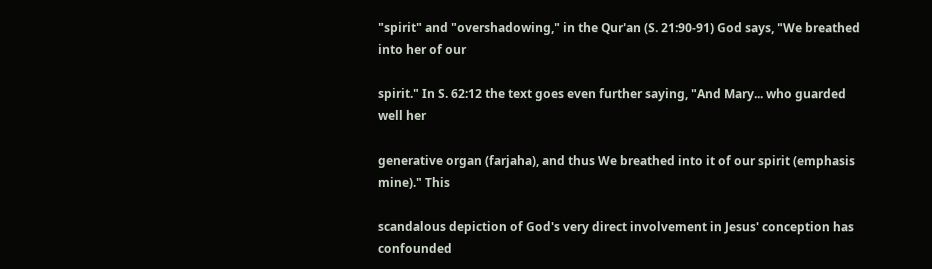"spirit" and "overshadowing," in the Qur'an (S. 21:90-91) God says, "We breathed into her of our

spirit." In S. 62:12 the text goes even further saying, "And Mary... who guarded well her

generative organ (farjaha), and thus We breathed into it of our spirit (emphasis mine)." This

scandalous depiction of God's very direct involvement in Jesus' conception has confounded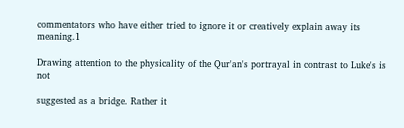commentators who have either tried to ignore it or creatively explain away its meaning.1

Drawing attention to the physicality of the Qur'an's portrayal in contrast to Luke's is not

suggested as a bridge. Rather it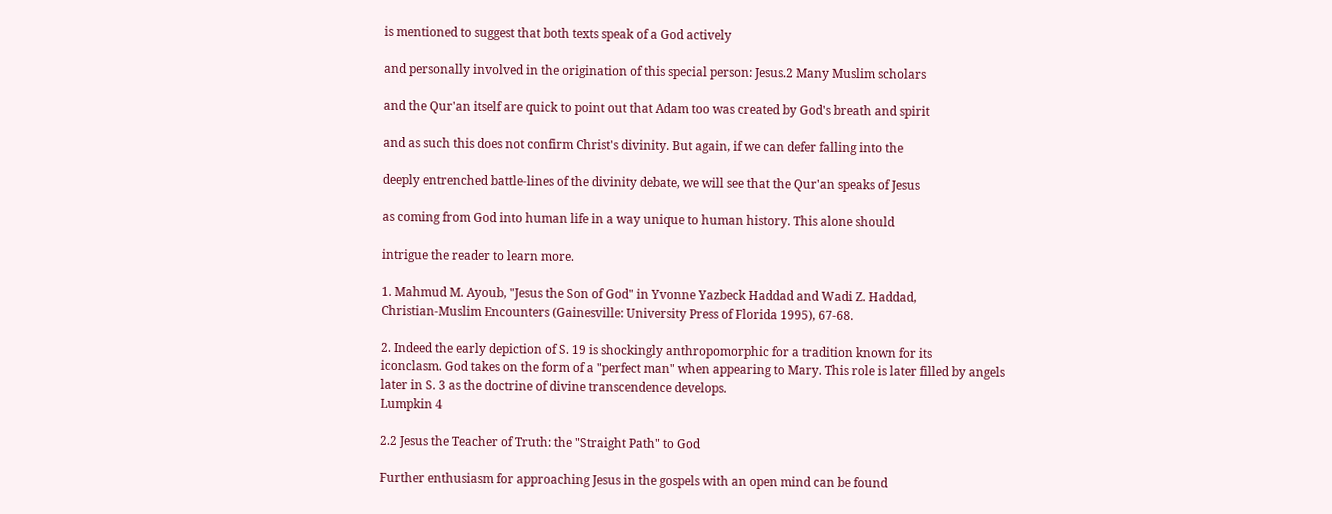is mentioned to suggest that both texts speak of a God actively

and personally involved in the origination of this special person: Jesus.2 Many Muslim scholars

and the Qur'an itself are quick to point out that Adam too was created by God's breath and spirit

and as such this does not confirm Christ's divinity. But again, if we can defer falling into the

deeply entrenched battle-lines of the divinity debate, we will see that the Qur'an speaks of Jesus

as coming from God into human life in a way unique to human history. This alone should

intrigue the reader to learn more.

1. Mahmud M. Ayoub, "Jesus the Son of God" in Yvonne Yazbeck Haddad and Wadi Z. Haddad,
Christian-Muslim Encounters (Gainesville: University Press of Florida 1995), 67-68.

2. Indeed the early depiction of S. 19 is shockingly anthropomorphic for a tradition known for its
iconclasm. God takes on the form of a "perfect man" when appearing to Mary. This role is later filled by angels
later in S. 3 as the doctrine of divine transcendence develops.
Lumpkin 4

2.2 Jesus the Teacher of Truth: the "Straight Path" to God

Further enthusiasm for approaching Jesus in the gospels with an open mind can be found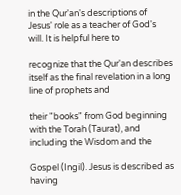in the Qur'an's descriptions of Jesus' role as a teacher of God's will. It is helpful here to

recognize that the Qur'an describes itself as the final revelation in a long line of prophets and

their "books" from God beginning with the Torah (Taurat), and including the Wisdom and the

Gospel (Ingil). Jesus is described as having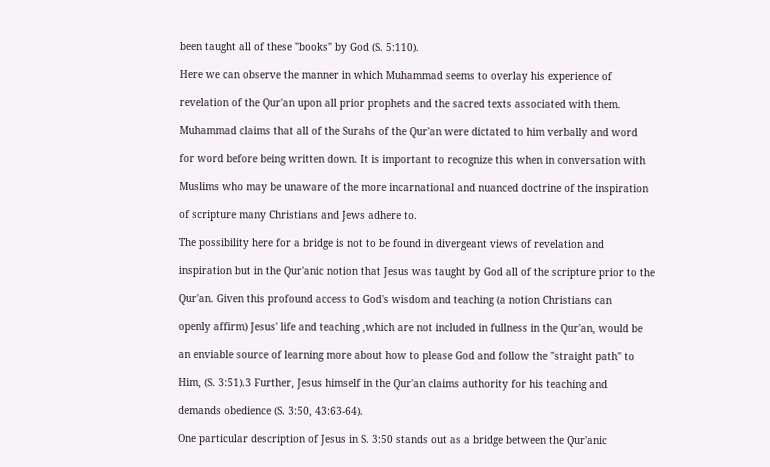been taught all of these "books" by God (S. 5:110).

Here we can observe the manner in which Muhammad seems to overlay his experience of

revelation of the Qur'an upon all prior prophets and the sacred texts associated with them.

Muhammad claims that all of the Surahs of the Qur'an were dictated to him verbally and word

for word before being written down. It is important to recognize this when in conversation with

Muslims who may be unaware of the more incarnational and nuanced doctrine of the inspiration

of scripture many Christians and Jews adhere to.

The possibility here for a bridge is not to be found in divergeant views of revelation and

inspiration but in the Qur'anic notion that Jesus was taught by God all of the scripture prior to the

Qur'an. Given this profound access to God's wisdom and teaching (a notion Christians can

openly affirm) Jesus' life and teaching ,which are not included in fullness in the Qur'an, would be

an enviable source of learning more about how to please God and follow the "straight path" to

Him, (S. 3:51).3 Further, Jesus himself in the Qur'an claims authority for his teaching and

demands obedience (S. 3:50, 43:63-64).

One particular description of Jesus in S. 3:50 stands out as a bridge between the Qur'anic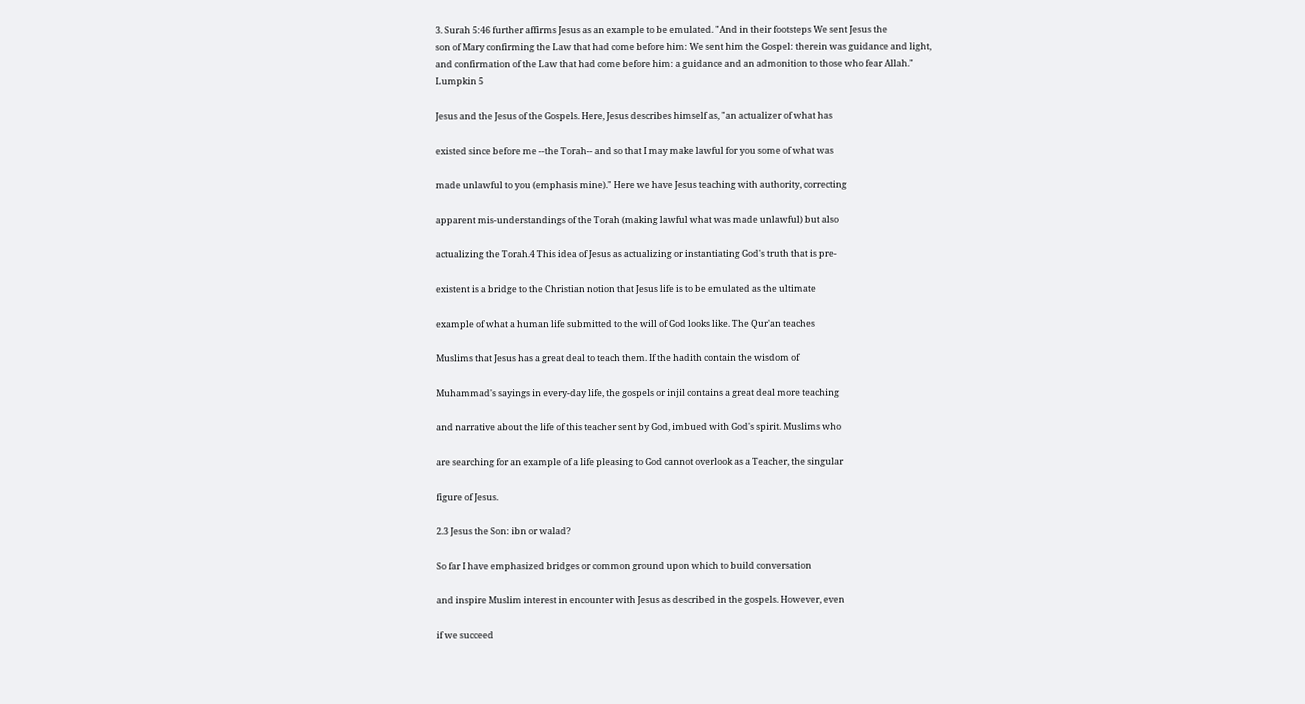3. Surah 5:46 further affirms Jesus as an example to be emulated. "And in their footsteps We sent Jesus the
son of Mary confirming the Law that had come before him: We sent him the Gospel: therein was guidance and light,
and confirmation of the Law that had come before him: a guidance and an admonition to those who fear Allah."
Lumpkin 5

Jesus and the Jesus of the Gospels. Here, Jesus describes himself as, "an actualizer of what has

existed since before me --the Torah-- and so that I may make lawful for you some of what was

made unlawful to you (emphasis mine)." Here we have Jesus teaching with authority, correcting

apparent mis-understandings of the Torah (making lawful what was made unlawful) but also

actualizing the Torah.4 This idea of Jesus as actualizing or instantiating God's truth that is pre-

existent is a bridge to the Christian notion that Jesus life is to be emulated as the ultimate

example of what a human life submitted to the will of God looks like. The Qur'an teaches

Muslims that Jesus has a great deal to teach them. If the hadith contain the wisdom of

Muhammad's sayings in every-day life, the gospels or injil contains a great deal more teaching

and narrative about the life of this teacher sent by God, imbued with God's spirit. Muslims who

are searching for an example of a life pleasing to God cannot overlook as a Teacher, the singular

figure of Jesus.

2.3 Jesus the Son: ibn or walad?

So far I have emphasized bridges or common ground upon which to build conversation

and inspire Muslim interest in encounter with Jesus as described in the gospels. However, even

if we succeed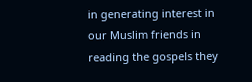in generating interest in our Muslim friends in reading the gospels they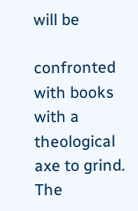will be

confronted with books with a theological axe to grind. The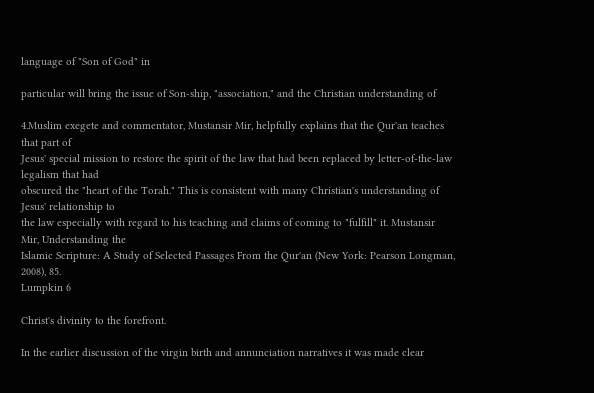language of "Son of God" in

particular will bring the issue of Son-ship, "association," and the Christian understanding of

4.Muslim exegete and commentator, Mustansir Mir, helpfully explains that the Qur'an teaches that part of
Jesus' special mission to restore the spirit of the law that had been replaced by letter-of-the-law legalism that had
obscured the "heart of the Torah." This is consistent with many Christian's understanding of Jesus' relationship to
the law especially with regard to his teaching and claims of coming to "fulfill" it. Mustansir Mir, Understanding the
Islamic Scripture: A Study of Selected Passages From the Qur'an (New York: Pearson Longman, 2008), 85.
Lumpkin 6

Christ's divinity to the forefront.

In the earlier discussion of the virgin birth and annunciation narratives it was made clear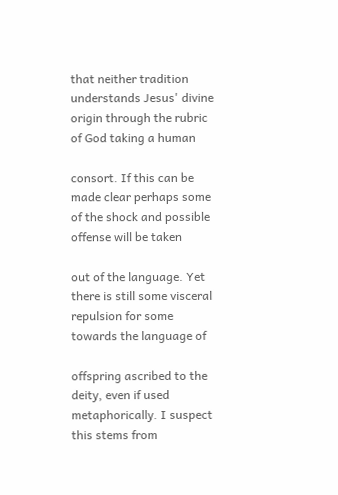that neither tradition understands Jesus' divine origin through the rubric of God taking a human

consort. If this can be made clear perhaps some of the shock and possible offense will be taken

out of the language. Yet there is still some visceral repulsion for some towards the language of

offspring ascribed to the deity, even if used metaphorically. I suspect this stems from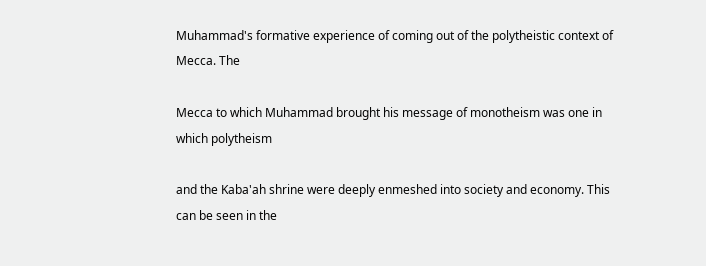Muhammad's formative experience of coming out of the polytheistic context of Mecca. The

Mecca to which Muhammad brought his message of monotheism was one in which polytheism

and the Kaba'ah shrine were deeply enmeshed into society and economy. This can be seen in the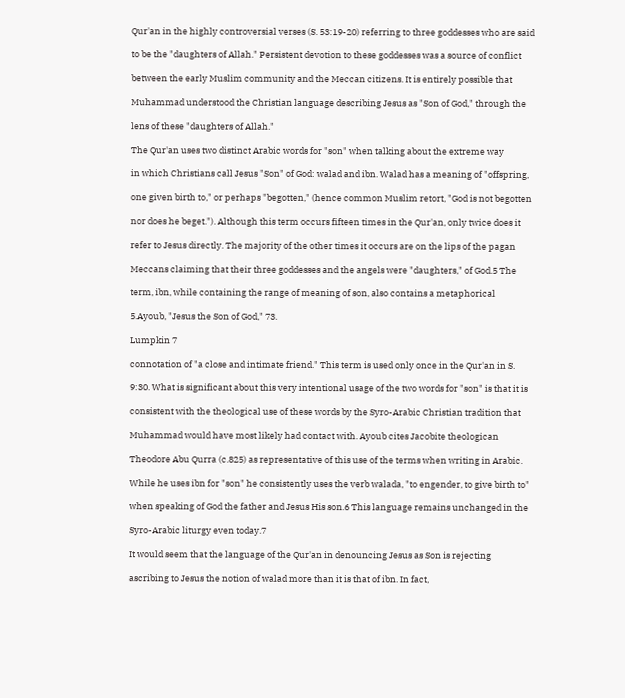Qur'an in the highly controversial verses (S. 53:19-20) referring to three goddesses who are said

to be the "daughters of Allah." Persistent devotion to these goddesses was a source of conflict

between the early Muslim community and the Meccan citizens. It is entirely possible that

Muhammad understood the Christian language describing Jesus as "Son of God," through the

lens of these "daughters of Allah."

The Qur'an uses two distinct Arabic words for "son" when talking about the extreme way

in which Christians call Jesus "Son" of God: walad and ibn. Walad has a meaning of "offspring,

one given birth to," or perhaps "begotten," (hence common Muslim retort, "God is not begotten

nor does he beget."). Although this term occurs fifteen times in the Qur'an, only twice does it

refer to Jesus directly. The majority of the other times it occurs are on the lips of the pagan

Meccans claiming that their three goddesses and the angels were "daughters," of God.5 The

term, ibn, while containing the range of meaning of son, also contains a metaphorical

5.Ayoub, "Jesus the Son of God," 73.

Lumpkin 7

connotation of "a close and intimate friend." This term is used only once in the Qur'an in S.

9:30. What is significant about this very intentional usage of the two words for "son" is that it is

consistent with the theological use of these words by the Syro-Arabic Christian tradition that

Muhammad would have most likely had contact with. Ayoub cites Jacobite theologican

Theodore Abu Qurra (c.825) as representative of this use of the terms when writing in Arabic.

While he uses ibn for "son" he consistently uses the verb walada, "to engender, to give birth to"

when speaking of God the father and Jesus His son.6 This language remains unchanged in the

Syro-Arabic liturgy even today.7

It would seem that the language of the Qur'an in denouncing Jesus as Son is rejecting

ascribing to Jesus the notion of walad more than it is that of ibn. In fact,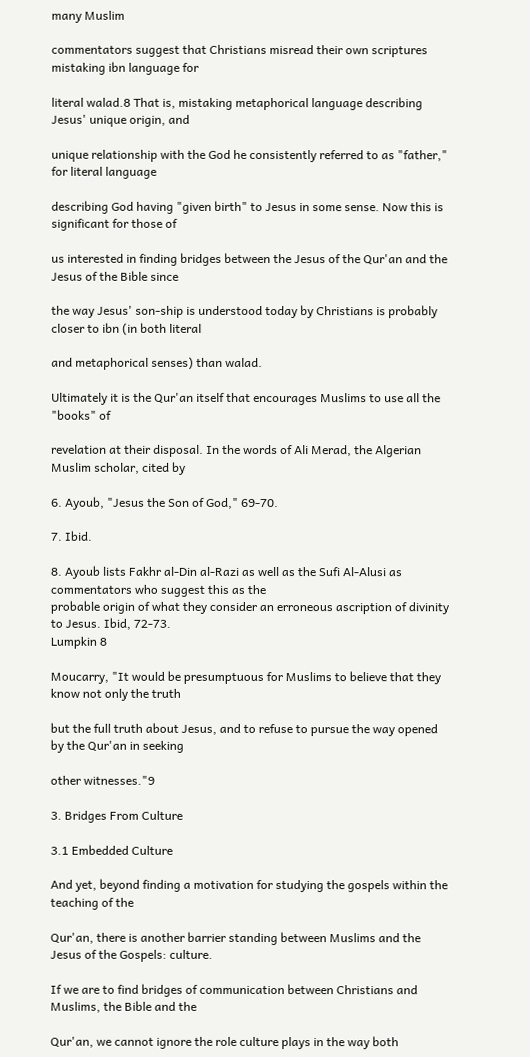many Muslim

commentators suggest that Christians misread their own scriptures mistaking ibn language for

literal walad.8 That is, mistaking metaphorical language describing Jesus' unique origin, and

unique relationship with the God he consistently referred to as "father," for literal language

describing God having "given birth" to Jesus in some sense. Now this is significant for those of

us interested in finding bridges between the Jesus of the Qur'an and the Jesus of the Bible since

the way Jesus' son-ship is understood today by Christians is probably closer to ibn (in both literal

and metaphorical senses) than walad.

Ultimately it is the Qur'an itself that encourages Muslims to use all the "books" of

revelation at their disposal. In the words of Ali Merad, the Algerian Muslim scholar, cited by

6. Ayoub, "Jesus the Son of God," 69-70.

7. Ibid.

8. Ayoub lists Fakhr al-Din al-Razi as well as the Sufi Al-Alusi as commentators who suggest this as the
probable origin of what they consider an erroneous ascription of divinity to Jesus. Ibid, 72-73.
Lumpkin 8

Moucarry, "It would be presumptuous for Muslims to believe that they know not only the truth

but the full truth about Jesus, and to refuse to pursue the way opened by the Qur'an in seeking

other witnesses."9

3. Bridges From Culture

3.1 Embedded Culture

And yet, beyond finding a motivation for studying the gospels within the teaching of the

Qur'an, there is another barrier standing between Muslims and the Jesus of the Gospels: culture.

If we are to find bridges of communication between Christians and Muslims, the Bible and the

Qur'an, we cannot ignore the role culture plays in the way both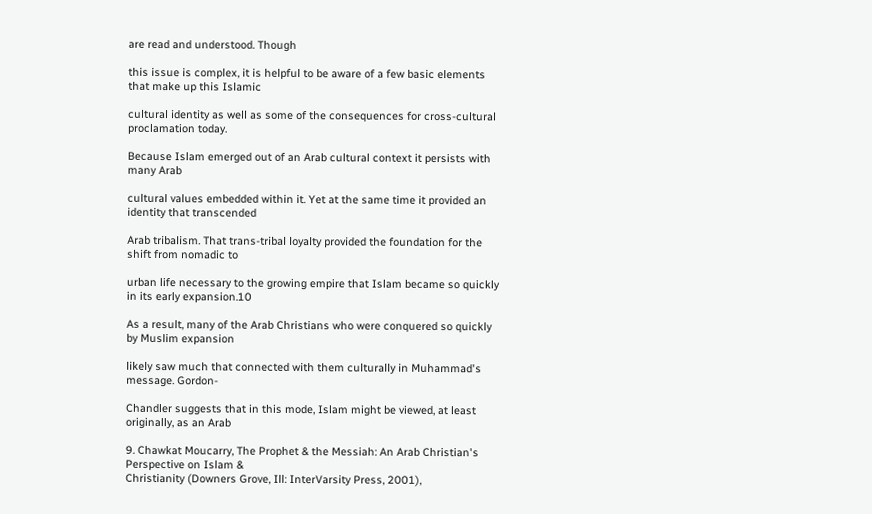are read and understood. Though

this issue is complex, it is helpful to be aware of a few basic elements that make up this Islamic

cultural identity as well as some of the consequences for cross-cultural proclamation today.

Because Islam emerged out of an Arab cultural context it persists with many Arab

cultural values embedded within it. Yet at the same time it provided an identity that transcended

Arab tribalism. That trans-tribal loyalty provided the foundation for the shift from nomadic to

urban life necessary to the growing empire that Islam became so quickly in its early expansion.10

As a result, many of the Arab Christians who were conquered so quickly by Muslim expansion

likely saw much that connected with them culturally in Muhammad's message. Gordon-

Chandler suggests that in this mode, Islam might be viewed, at least originally, as an Arab

9. Chawkat Moucarry, The Prophet & the Messiah: An Arab Christian's Perspective on Islam &
Christianity (Downers Grove, Ill: InterVarsity Press, 2001),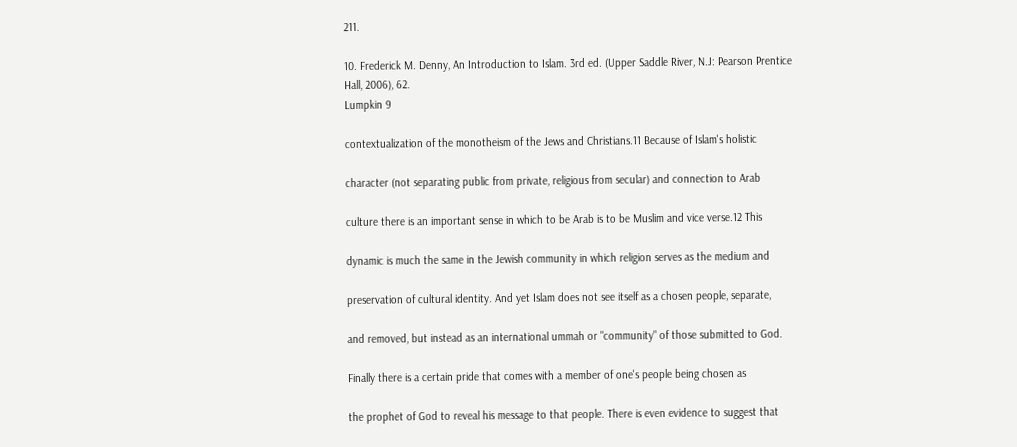211.

10. Frederick M. Denny, An Introduction to Islam. 3rd ed. (Upper Saddle River, N.J: Pearson Prentice
Hall, 2006), 62.
Lumpkin 9

contextualization of the monotheism of the Jews and Christians.11 Because of Islam's holistic

character (not separating public from private, religious from secular) and connection to Arab

culture there is an important sense in which to be Arab is to be Muslim and vice verse.12 This

dynamic is much the same in the Jewish community in which religion serves as the medium and

preservation of cultural identity. And yet Islam does not see itself as a chosen people, separate,

and removed, but instead as an international ummah or "community" of those submitted to God.

Finally there is a certain pride that comes with a member of one's people being chosen as

the prophet of God to reveal his message to that people. There is even evidence to suggest that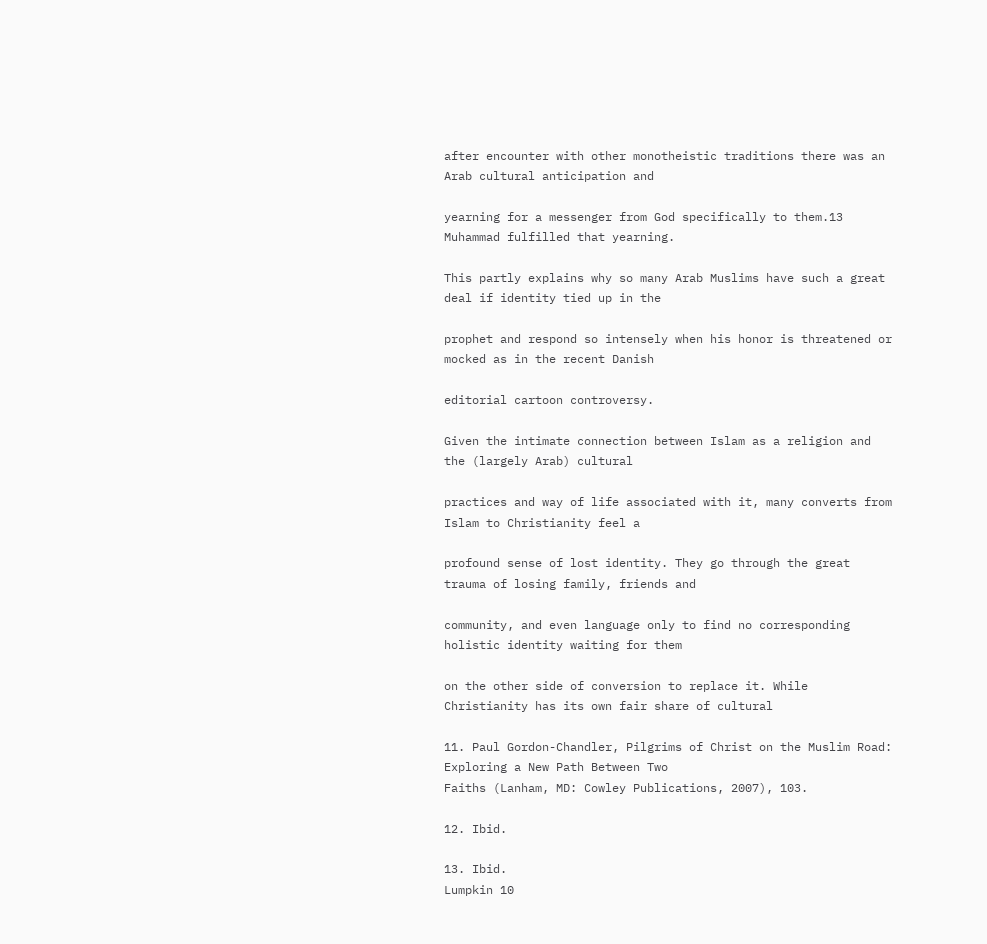after encounter with other monotheistic traditions there was an Arab cultural anticipation and

yearning for a messenger from God specifically to them.13 Muhammad fulfilled that yearning.

This partly explains why so many Arab Muslims have such a great deal if identity tied up in the

prophet and respond so intensely when his honor is threatened or mocked as in the recent Danish

editorial cartoon controversy.

Given the intimate connection between Islam as a religion and the (largely Arab) cultural

practices and way of life associated with it, many converts from Islam to Christianity feel a

profound sense of lost identity. They go through the great trauma of losing family, friends and

community, and even language only to find no corresponding holistic identity waiting for them

on the other side of conversion to replace it. While Christianity has its own fair share of cultural

11. Paul Gordon-Chandler, Pilgrims of Christ on the Muslim Road: Exploring a New Path Between Two
Faiths (Lanham, MD: Cowley Publications, 2007), 103.

12. Ibid.

13. Ibid.
Lumpkin 10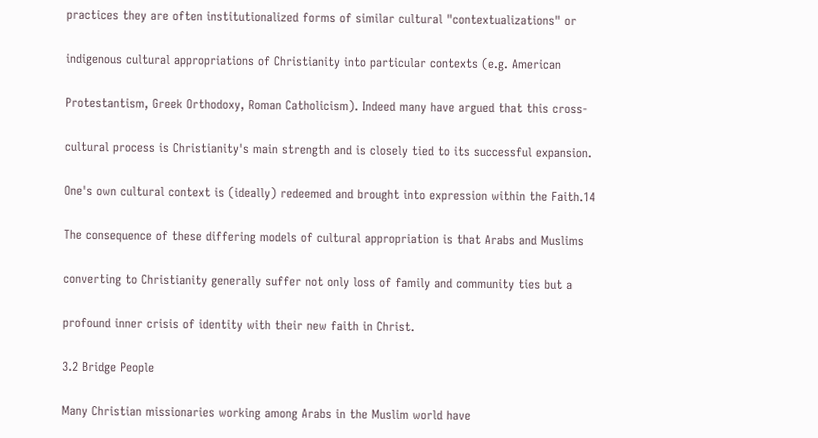practices they are often institutionalized forms of similar cultural "contextualizations" or

indigenous cultural appropriations of Christianity into particular contexts (e.g. American

Protestantism, Greek Orthodoxy, Roman Catholicism). Indeed many have argued that this cross-

cultural process is Christianity's main strength and is closely tied to its successful expansion.

One's own cultural context is (ideally) redeemed and brought into expression within the Faith.14

The consequence of these differing models of cultural appropriation is that Arabs and Muslims

converting to Christianity generally suffer not only loss of family and community ties but a

profound inner crisis of identity with their new faith in Christ.

3.2 Bridge People

Many Christian missionaries working among Arabs in the Muslim world have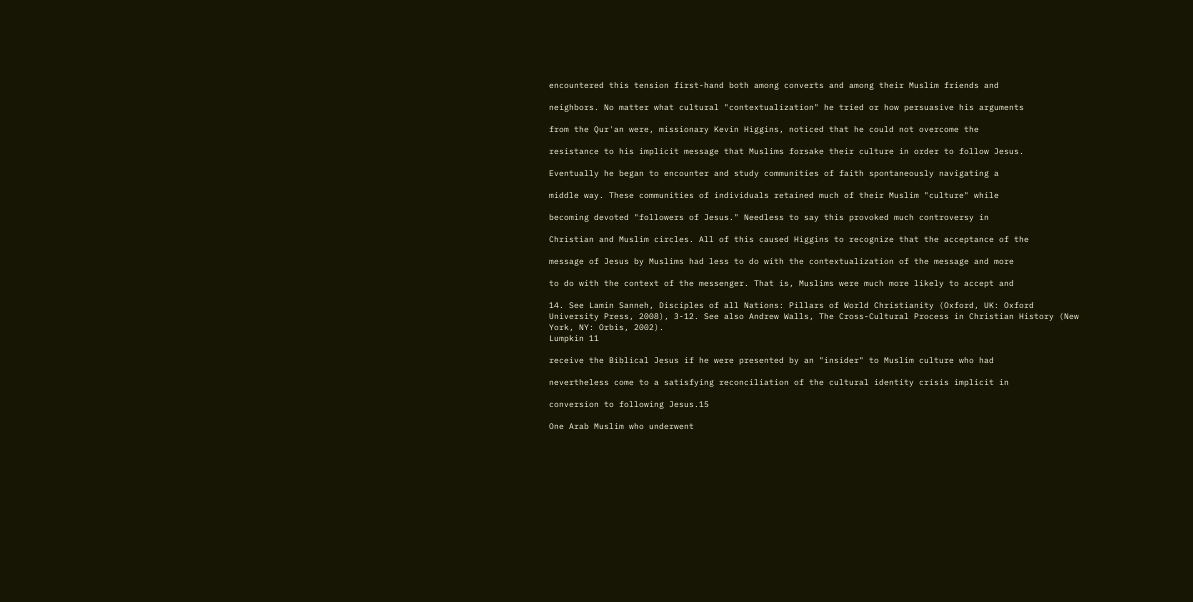encountered this tension first-hand both among converts and among their Muslim friends and

neighbors. No matter what cultural "contextualization" he tried or how persuasive his arguments

from the Qur'an were, missionary Kevin Higgins, noticed that he could not overcome the

resistance to his implicit message that Muslims forsake their culture in order to follow Jesus.

Eventually he began to encounter and study communities of faith spontaneously navigating a

middle way. These communities of individuals retained much of their Muslim "culture" while

becoming devoted "followers of Jesus." Needless to say this provoked much controversy in

Christian and Muslim circles. All of this caused Higgins to recognize that the acceptance of the

message of Jesus by Muslims had less to do with the contextualization of the message and more

to do with the context of the messenger. That is, Muslims were much more likely to accept and

14. See Lamin Sanneh, Disciples of all Nations: Pillars of World Christianity (Oxford, UK: Oxford
University Press, 2008), 3-12. See also Andrew Walls, The Cross-Cultural Process in Christian History (New
York, NY: Orbis, 2002).
Lumpkin 11

receive the Biblical Jesus if he were presented by an "insider" to Muslim culture who had

nevertheless come to a satisfying reconciliation of the cultural identity crisis implicit in

conversion to following Jesus.15

One Arab Muslim who underwent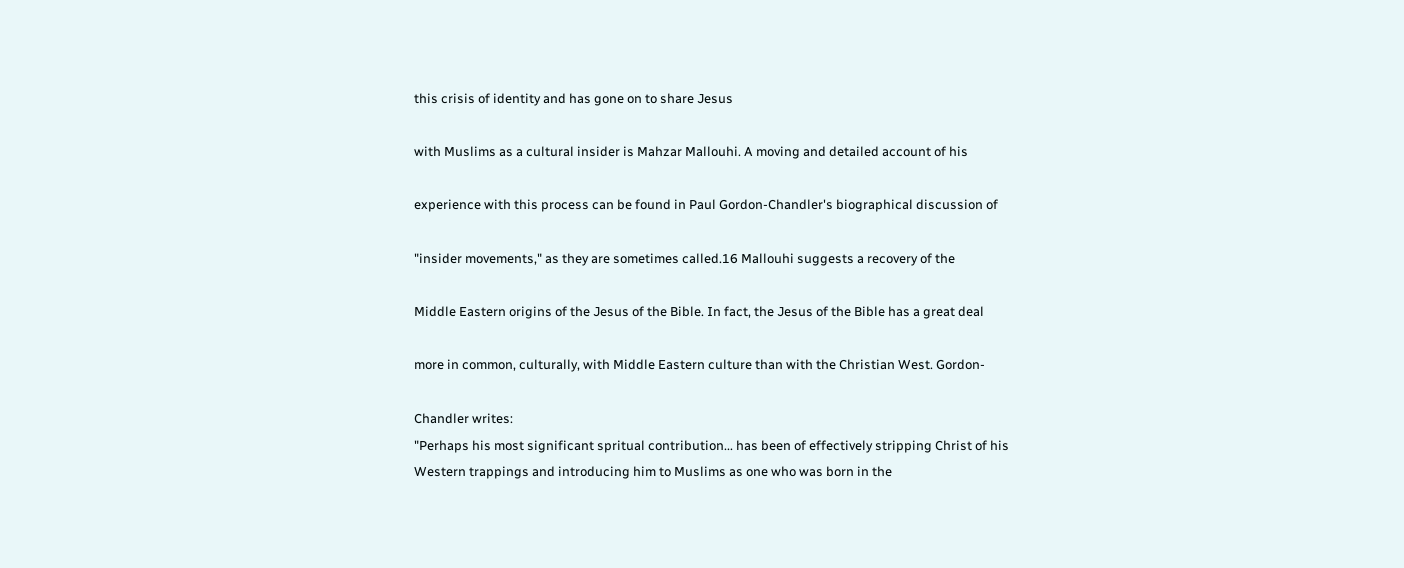this crisis of identity and has gone on to share Jesus

with Muslims as a cultural insider is Mahzar Mallouhi. A moving and detailed account of his

experience with this process can be found in Paul Gordon-Chandler's biographical discussion of

"insider movements," as they are sometimes called.16 Mallouhi suggests a recovery of the

Middle Eastern origins of the Jesus of the Bible. In fact, the Jesus of the Bible has a great deal

more in common, culturally, with Middle Eastern culture than with the Christian West. Gordon-

Chandler writes:
"Perhaps his most significant spritual contribution... has been of effectively stripping Christ of his
Western trappings and introducing him to Muslims as one who was born in the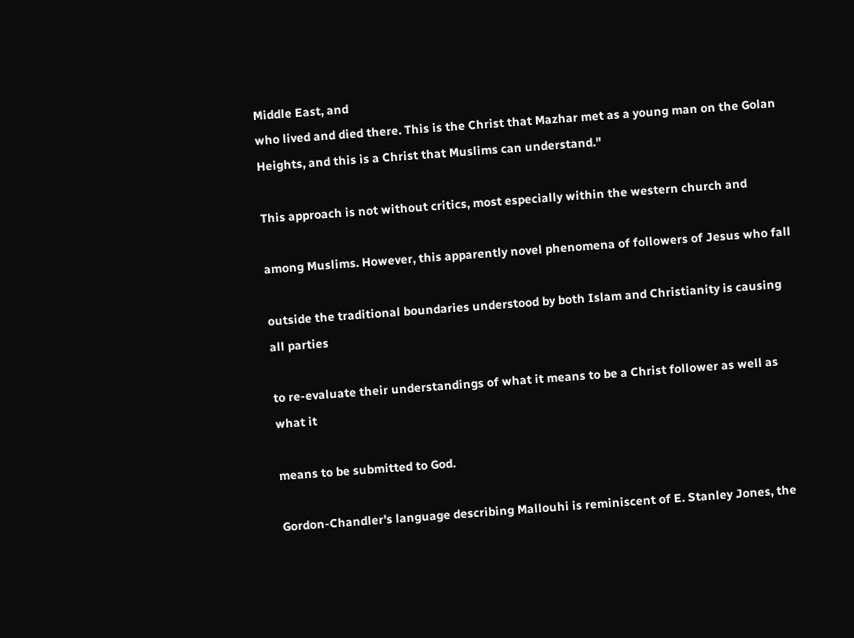Middle East, and
who lived and died there. This is the Christ that Mazhar met as a young man on the Golan
Heights, and this is a Christ that Muslims can understand."

This approach is not without critics, most especially within the western church and

among Muslims. However, this apparently novel phenomena of followers of Jesus who fall

outside the traditional boundaries understood by both Islam and Christianity is causing all parties

to re-evaluate their understandings of what it means to be a Christ follower as well as what it

means to be submitted to God.

Gordon-Chandler's language describing Mallouhi is reminiscent of E. Stanley Jones, the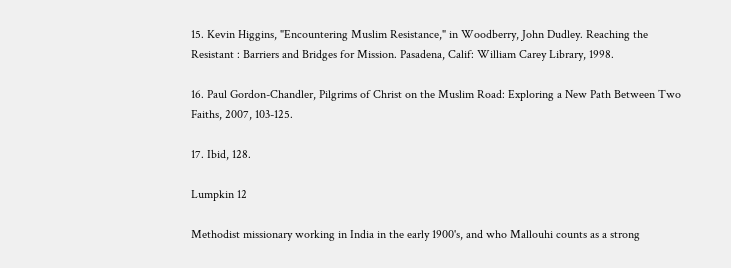15. Kevin Higgins, "Encountering Muslim Resistance," in Woodberry, John Dudley. Reaching the
Resistant : Barriers and Bridges for Mission. Pasadena, Calif: William Carey Library, 1998.

16. Paul Gordon-Chandler, Pilgrims of Christ on the Muslim Road: Exploring a New Path Between Two
Faiths, 2007, 103-125.

17. Ibid, 128.

Lumpkin 12

Methodist missionary working in India in the early 1900's, and who Mallouhi counts as a strong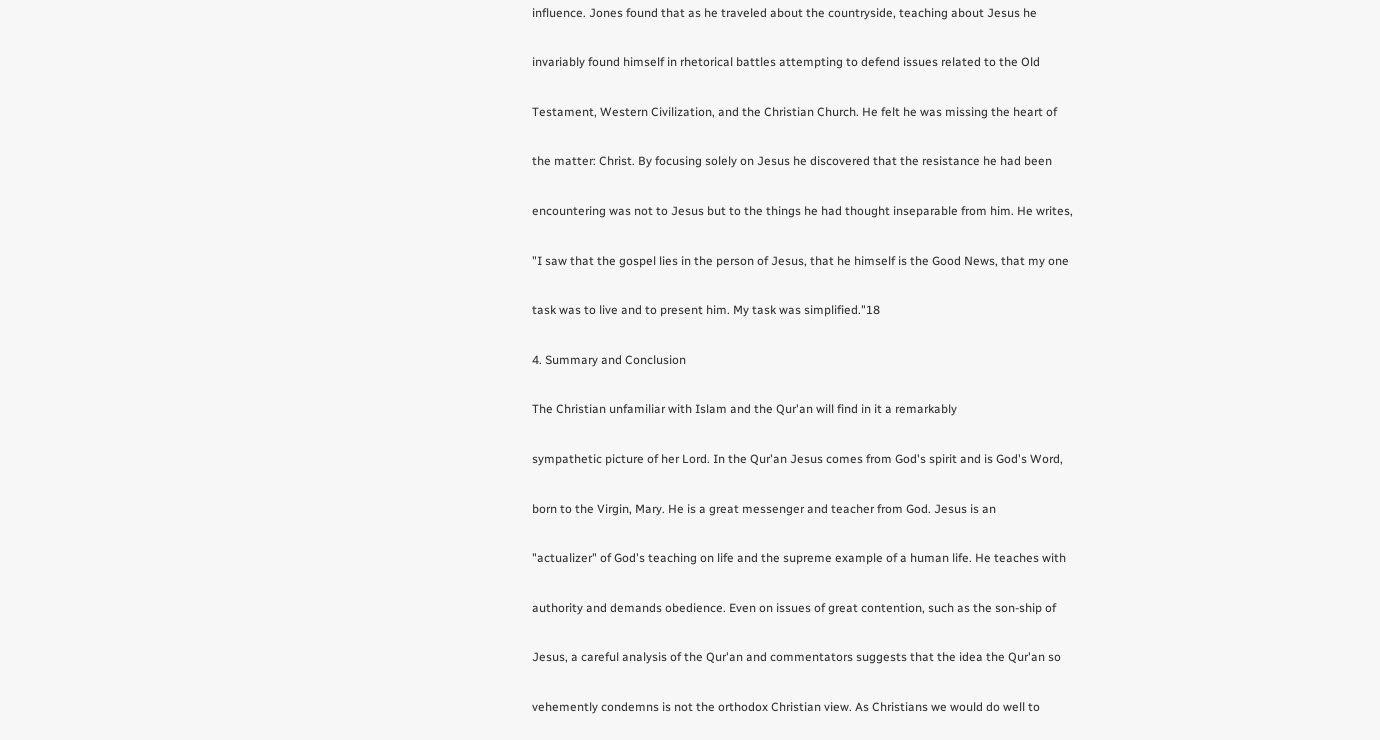influence. Jones found that as he traveled about the countryside, teaching about Jesus he

invariably found himself in rhetorical battles attempting to defend issues related to the Old

Testament, Western Civilization, and the Christian Church. He felt he was missing the heart of

the matter: Christ. By focusing solely on Jesus he discovered that the resistance he had been

encountering was not to Jesus but to the things he had thought inseparable from him. He writes,

"I saw that the gospel lies in the person of Jesus, that he himself is the Good News, that my one

task was to live and to present him. My task was simplified."18

4. Summary and Conclusion

The Christian unfamiliar with Islam and the Qur'an will find in it a remarkably

sympathetic picture of her Lord. In the Qur'an Jesus comes from God's spirit and is God's Word,

born to the Virgin, Mary. He is a great messenger and teacher from God. Jesus is an

"actualizer" of God's teaching on life and the supreme example of a human life. He teaches with

authority and demands obedience. Even on issues of great contention, such as the son-ship of

Jesus, a careful analysis of the Qur'an and commentators suggests that the idea the Qur'an so

vehemently condemns is not the orthodox Christian view. As Christians we would do well to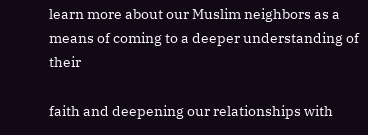learn more about our Muslim neighbors as a means of coming to a deeper understanding of their

faith and deepening our relationships with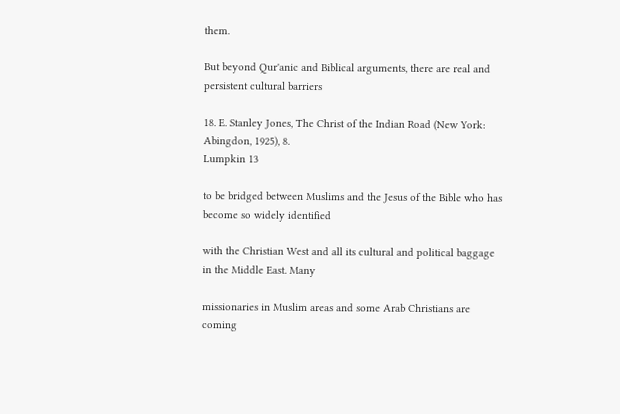them.

But beyond Qur'anic and Biblical arguments, there are real and persistent cultural barriers

18. E. Stanley Jones, The Christ of the Indian Road (New York: Abingdon, 1925), 8.
Lumpkin 13

to be bridged between Muslims and the Jesus of the Bible who has become so widely identified

with the Christian West and all its cultural and political baggage in the Middle East. Many

missionaries in Muslim areas and some Arab Christians are coming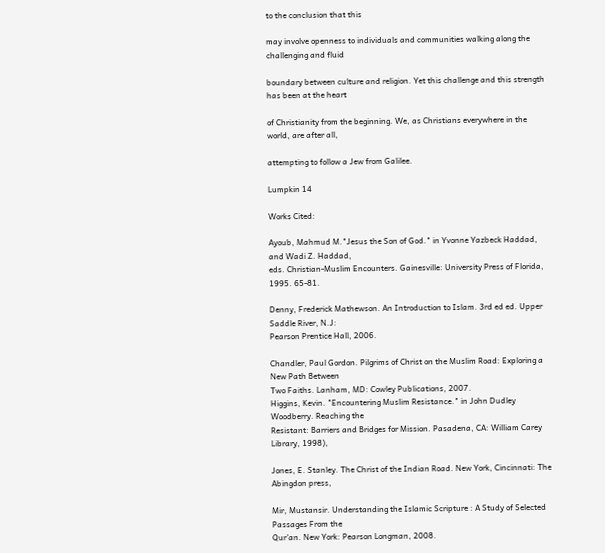to the conclusion that this

may involve openness to individuals and communities walking along the challenging and fluid

boundary between culture and religion. Yet this challenge and this strength has been at the heart

of Christianity from the beginning. We, as Christians everywhere in the world, are after all,

attempting to follow a Jew from Galilee.

Lumpkin 14

Works Cited:

Ayoub, Mahmud M."Jesus the Son of God." in Yvonne Yazbeck Haddad, and Wadi Z. Haddad,
eds. Christian-Muslim Encounters. Gainesville: University Press of Florida, 1995. 65-81.

Denny, Frederick Mathewson. An Introduction to Islam. 3rd ed ed. Upper Saddle River, N.J:
Pearson Prentice Hall, 2006.

Chandler, Paul Gordon. Pilgrims of Christ on the Muslim Road: Exploring a New Path Between
Two Faiths. Lanham, MD: Cowley Publications, 2007.
Higgins, Kevin. "Encountering Muslim Resistance." in John Dudley Woodberry. Reaching the
Resistant: Barriers and Bridges for Mission. Pasadena, CA: William Carey Library, 1998),

Jones, E. Stanley. The Christ of the Indian Road. New York, Cincinnati: The Abingdon press,

Mir, Mustansir. Understanding the Islamic Scripture : A Study of Selected Passages From the
Qur'an. New York: Pearson Longman, 2008.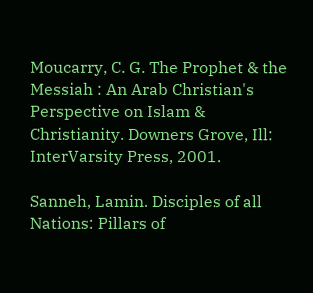Moucarry, C. G. The Prophet & the Messiah : An Arab Christian's Perspective on Islam &
Christianity. Downers Grove, Ill: InterVarsity Press, 2001.

Sanneh, Lamin. Disciples of all Nations: Pillars of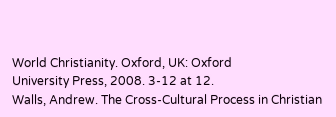World Christianity. Oxford, UK: Oxford
University Press, 2008. 3-12 at 12.
Walls, Andrew. The Cross-Cultural Process in Christian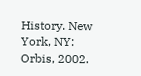History. New York, NY: Orbis, 2002.